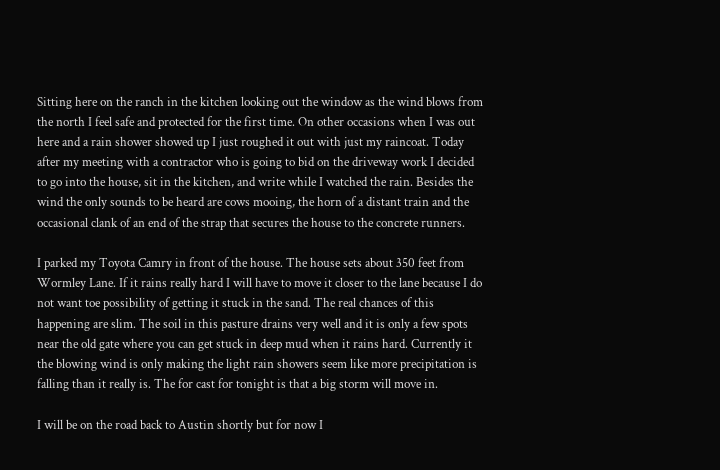Sitting here on the ranch in the kitchen looking out the window as the wind blows from the north I feel safe and protected for the first time. On other occasions when I was out here and a rain shower showed up I just roughed it out with just my raincoat. Today after my meeting with a contractor who is going to bid on the driveway work I decided to go into the house, sit in the kitchen, and write while I watched the rain. Besides the wind the only sounds to be heard are cows mooing, the horn of a distant train and the occasional clank of an end of the strap that secures the house to the concrete runners.

I parked my Toyota Camry in front of the house. The house sets about 350 feet from Wormley Lane. If it rains really hard I will have to move it closer to the lane because I do not want toe possibility of getting it stuck in the sand. The real chances of this happening are slim. The soil in this pasture drains very well and it is only a few spots near the old gate where you can get stuck in deep mud when it rains hard. Currently it the blowing wind is only making the light rain showers seem like more precipitation is falling than it really is. The for cast for tonight is that a big storm will move in.

I will be on the road back to Austin shortly but for now I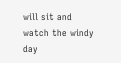will sit and watch the windy day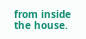from inside the house.